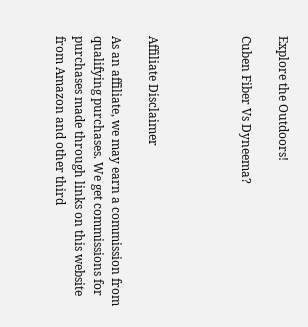Explore the Outdoors!

Cuben Fiber Vs Dyneema?




Affiliate Disclaimer

As an affiliate, we may earn a commission from qualifying purchases. We get commissions for purchases made through links on this website from Amazon and other third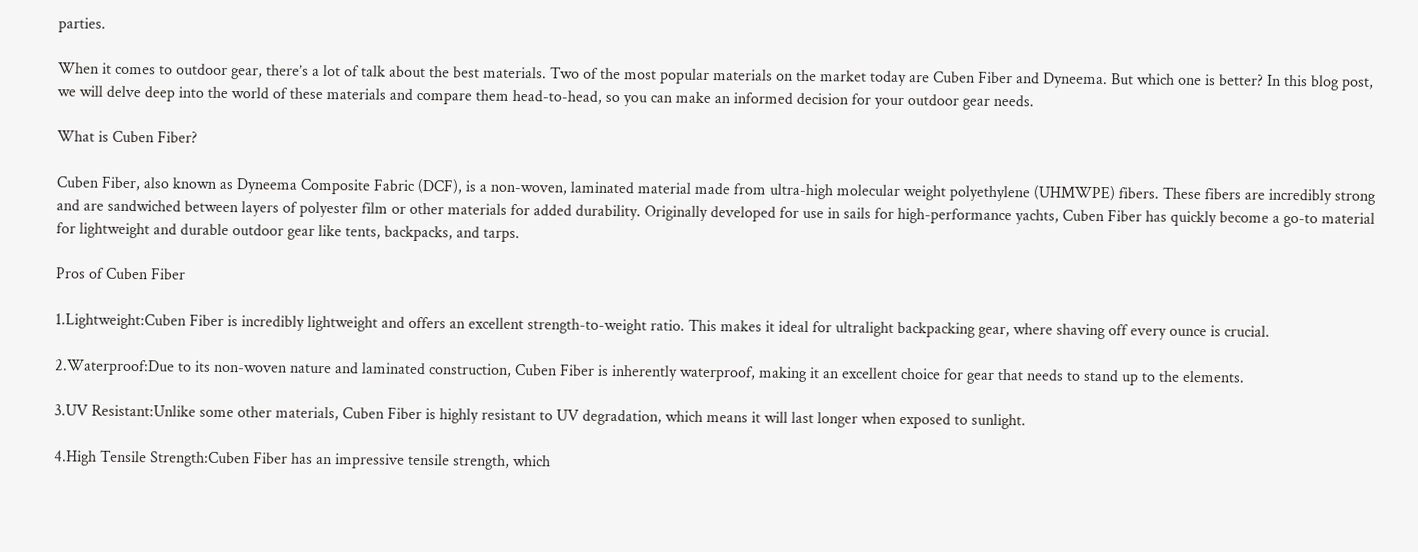parties.

When it comes to outdoor gear, there’s a lot of talk about the best materials. Two of the most popular materials on the market today are Cuben Fiber and Dyneema. But which one is better? In this blog post, we will delve deep into the world of these materials and compare them head-to-head, so you can make an informed decision for your outdoor gear needs.

What is Cuben Fiber?

Cuben Fiber, also known as Dyneema Composite Fabric (DCF), is a non-woven, laminated material made from ultra-high molecular weight polyethylene (UHMWPE) fibers. These fibers are incredibly strong and are sandwiched between layers of polyester film or other materials for added durability. Originally developed for use in sails for high-performance yachts, Cuben Fiber has quickly become a go-to material for lightweight and durable outdoor gear like tents, backpacks, and tarps.

Pros of Cuben Fiber

1.Lightweight:Cuben Fiber is incredibly lightweight and offers an excellent strength-to-weight ratio. This makes it ideal for ultralight backpacking gear, where shaving off every ounce is crucial.

2.Waterproof:Due to its non-woven nature and laminated construction, Cuben Fiber is inherently waterproof, making it an excellent choice for gear that needs to stand up to the elements.

3.UV Resistant:Unlike some other materials, Cuben Fiber is highly resistant to UV degradation, which means it will last longer when exposed to sunlight.

4.High Tensile Strength:Cuben Fiber has an impressive tensile strength, which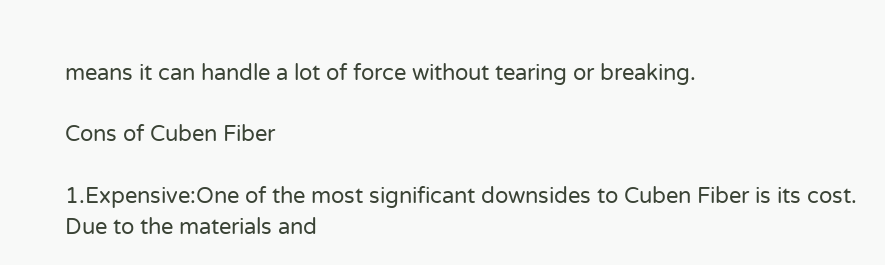means it can handle a lot of force without tearing or breaking.

Cons of Cuben Fiber

1.Expensive:One of the most significant downsides to Cuben Fiber is its cost. Due to the materials and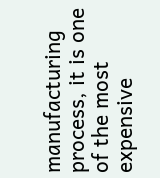manufacturing process, it is one of the most expensive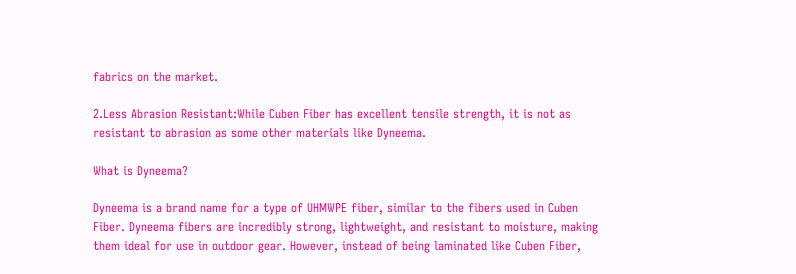fabrics on the market.

2.Less Abrasion Resistant:While Cuben Fiber has excellent tensile strength, it is not as resistant to abrasion as some other materials like Dyneema.

What is Dyneema?

Dyneema is a brand name for a type of UHMWPE fiber, similar to the fibers used in Cuben Fiber. Dyneema fibers are incredibly strong, lightweight, and resistant to moisture, making them ideal for use in outdoor gear. However, instead of being laminated like Cuben Fiber,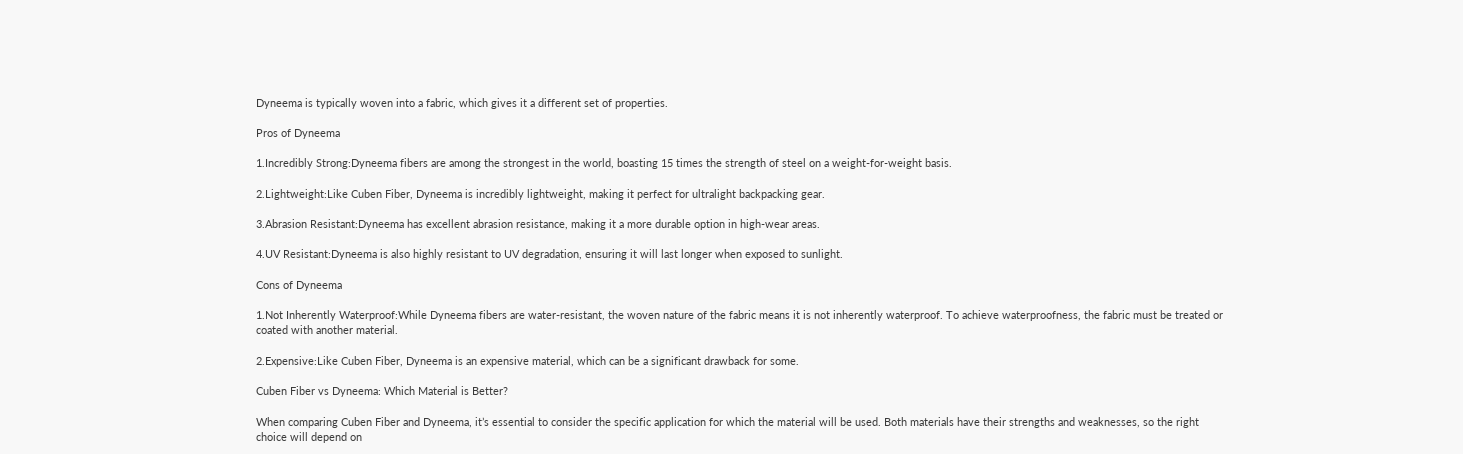Dyneema is typically woven into a fabric, which gives it a different set of properties.

Pros of Dyneema

1.Incredibly Strong:Dyneema fibers are among the strongest in the world, boasting 15 times the strength of steel on a weight-for-weight basis.

2.Lightweight:Like Cuben Fiber, Dyneema is incredibly lightweight, making it perfect for ultralight backpacking gear.

3.Abrasion Resistant:Dyneema has excellent abrasion resistance, making it a more durable option in high-wear areas.

4.UV Resistant:Dyneema is also highly resistant to UV degradation, ensuring it will last longer when exposed to sunlight.

Cons of Dyneema

1.Not Inherently Waterproof:While Dyneema fibers are water-resistant, the woven nature of the fabric means it is not inherently waterproof. To achieve waterproofness, the fabric must be treated or coated with another material.

2.Expensive:Like Cuben Fiber, Dyneema is an expensive material, which can be a significant drawback for some.

Cuben Fiber vs Dyneema: Which Material is Better?

When comparing Cuben Fiber and Dyneema, it’s essential to consider the specific application for which the material will be used. Both materials have their strengths and weaknesses, so the right choice will depend on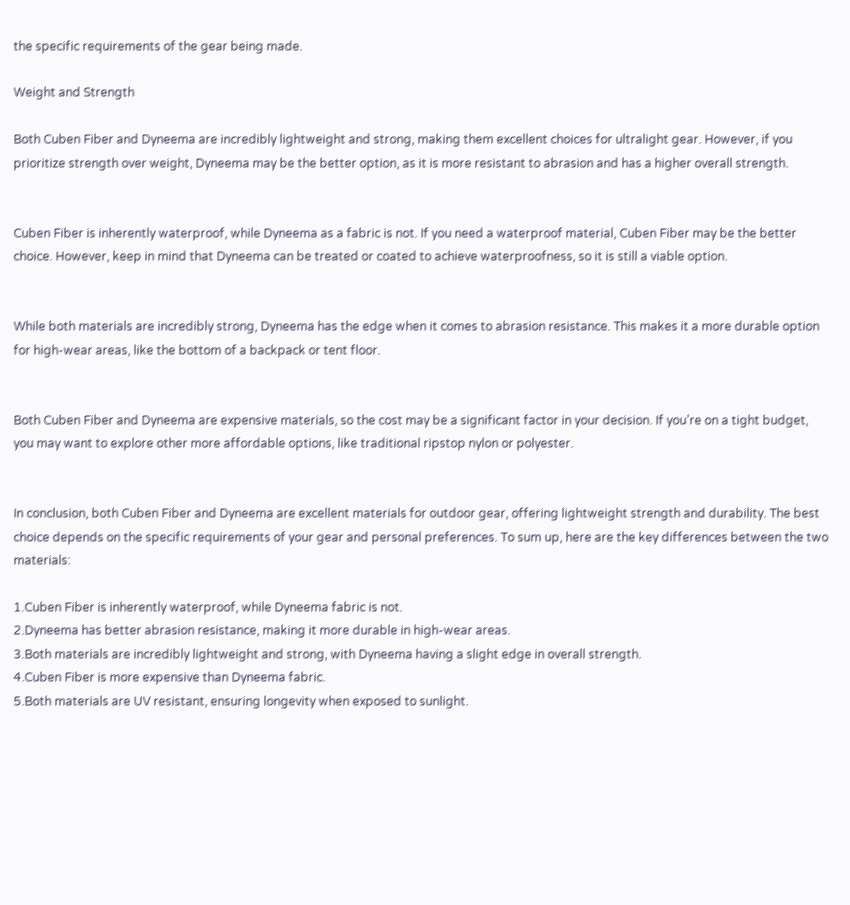the specific requirements of the gear being made.

Weight and Strength

Both Cuben Fiber and Dyneema are incredibly lightweight and strong, making them excellent choices for ultralight gear. However, if you prioritize strength over weight, Dyneema may be the better option, as it is more resistant to abrasion and has a higher overall strength.


Cuben Fiber is inherently waterproof, while Dyneema as a fabric is not. If you need a waterproof material, Cuben Fiber may be the better choice. However, keep in mind that Dyneema can be treated or coated to achieve waterproofness, so it is still a viable option.


While both materials are incredibly strong, Dyneema has the edge when it comes to abrasion resistance. This makes it a more durable option for high-wear areas, like the bottom of a backpack or tent floor.


Both Cuben Fiber and Dyneema are expensive materials, so the cost may be a significant factor in your decision. If you’re on a tight budget, you may want to explore other more affordable options, like traditional ripstop nylon or polyester.


In conclusion, both Cuben Fiber and Dyneema are excellent materials for outdoor gear, offering lightweight strength and durability. The best choice depends on the specific requirements of your gear and personal preferences. To sum up, here are the key differences between the two materials:

1.Cuben Fiber is inherently waterproof, while Dyneema fabric is not.
2.Dyneema has better abrasion resistance, making it more durable in high-wear areas.
3.Both materials are incredibly lightweight and strong, with Dyneema having a slight edge in overall strength.
4.Cuben Fiber is more expensive than Dyneema fabric.
5.Both materials are UV resistant, ensuring longevity when exposed to sunlight.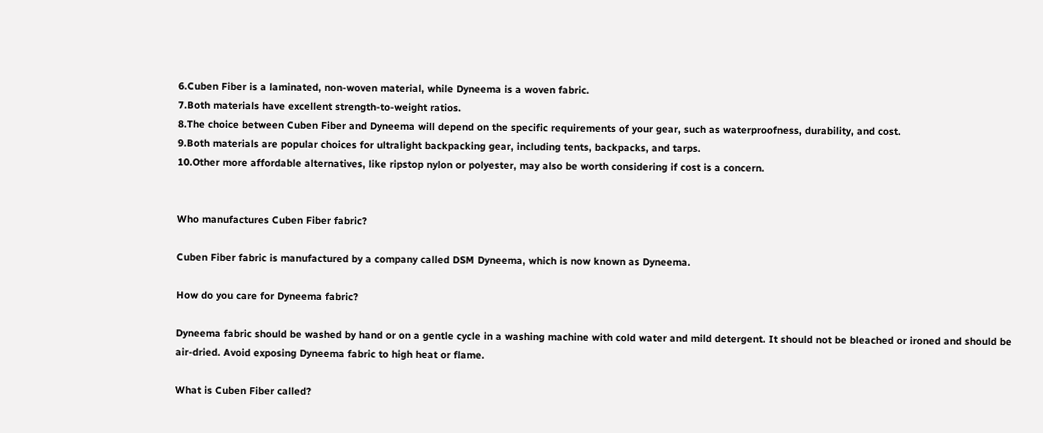6.Cuben Fiber is a laminated, non-woven material, while Dyneema is a woven fabric.
7.Both materials have excellent strength-to-weight ratios.
8.The choice between Cuben Fiber and Dyneema will depend on the specific requirements of your gear, such as waterproofness, durability, and cost.
9.Both materials are popular choices for ultralight backpacking gear, including tents, backpacks, and tarps.
10.Other more affordable alternatives, like ripstop nylon or polyester, may also be worth considering if cost is a concern.


Who manufactures Cuben Fiber fabric?

Cuben Fiber fabric is manufactured by a company called DSM Dyneema, which is now known as Dyneema.

How do you care for Dyneema fabric?

Dyneema fabric should be washed by hand or on a gentle cycle in a washing machine with cold water and mild detergent. It should not be bleached or ironed and should be air-dried. Avoid exposing Dyneema fabric to high heat or flame.

What is Cuben Fiber called?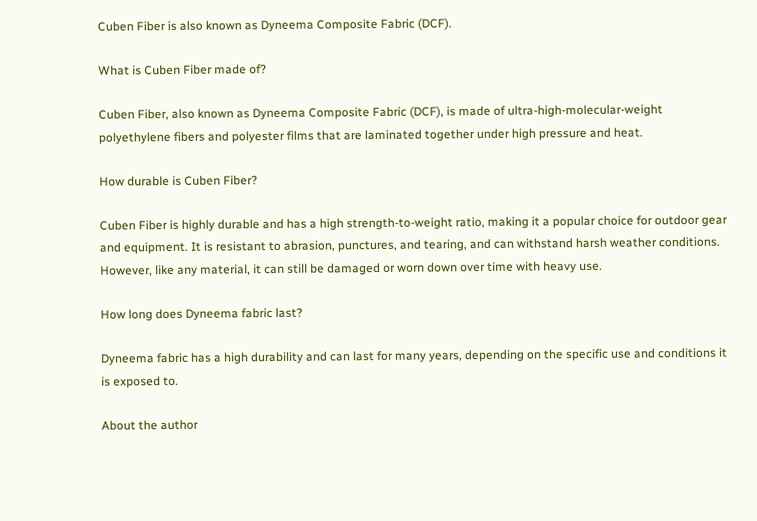Cuben Fiber is also known as Dyneema Composite Fabric (DCF).

What is Cuben Fiber made of?

Cuben Fiber, also known as Dyneema Composite Fabric (DCF), is made of ultra-high-molecular-weight polyethylene fibers and polyester films that are laminated together under high pressure and heat.

How durable is Cuben Fiber?

Cuben Fiber is highly durable and has a high strength-to-weight ratio, making it a popular choice for outdoor gear and equipment. It is resistant to abrasion, punctures, and tearing, and can withstand harsh weather conditions. However, like any material, it can still be damaged or worn down over time with heavy use.

How long does Dyneema fabric last?

Dyneema fabric has a high durability and can last for many years, depending on the specific use and conditions it is exposed to.

About the author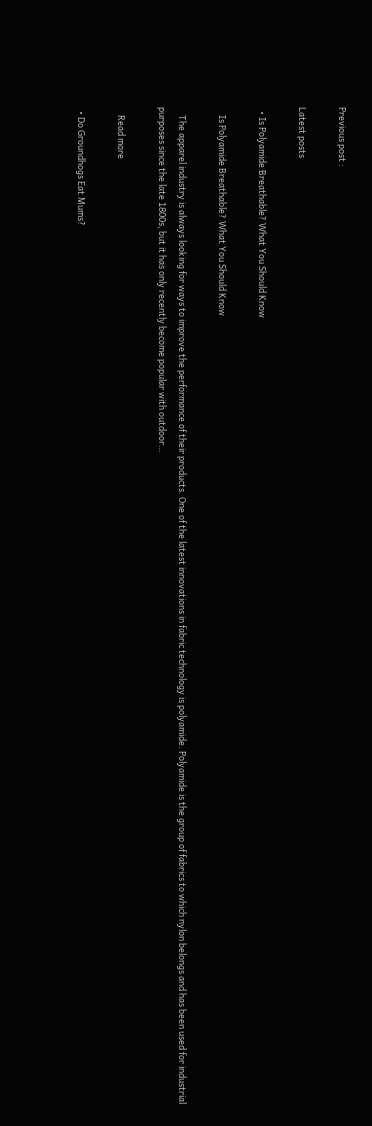Previous post :

Latest posts

  • Is Polyamide Breathable? What You Should Know

    Is Polyamide Breathable? What You Should Know

    The apparel industry is always looking for ways to improve the performance of their products. One of the latest innovations in fabric technology is polyamide. Polyamide is the group of fabrics to which nylon belongs and has been used for industrial purposes since the late 1800s, but it has only recently become popular with outdoor…

    Read more

  • Do Groundhogs Eat Mums?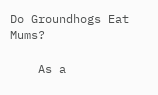Do Groundhogs Eat Mums?

    As a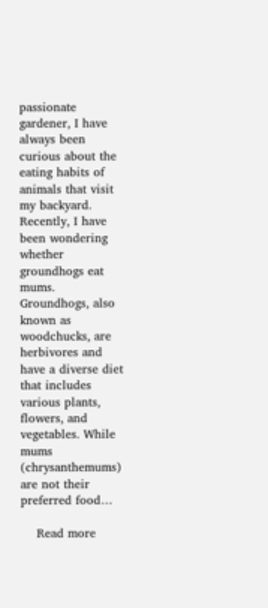passionate gardener, I have always been curious about the eating habits of animals that visit my backyard. Recently, I have been wondering whether groundhogs eat mums. Groundhogs, also known as woodchucks, are herbivores and have a diverse diet that includes various plants, flowers, and vegetables. While mums (chrysanthemums) are not their preferred food…

    Read more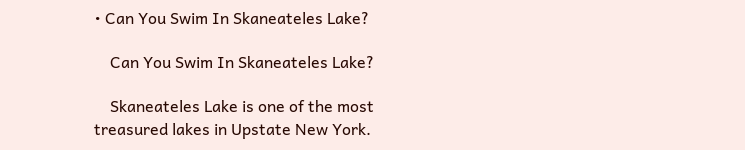• Can You Swim In Skaneateles Lake?

    Can You Swim In Skaneateles Lake?

    Skaneateles Lake is one of the most treasured lakes in Upstate New York.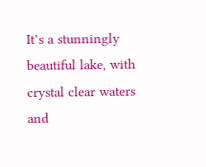It’s a stunningly beautiful lake, with crystal clear waters and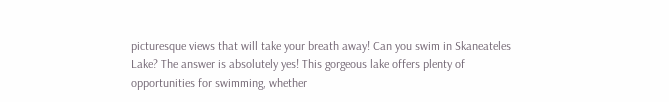picturesque views that will take your breath away! Can you swim in Skaneateles Lake? The answer is absolutely yes! This gorgeous lake offers plenty of opportunities for swimming, whether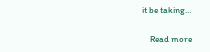it be taking…

    Read more